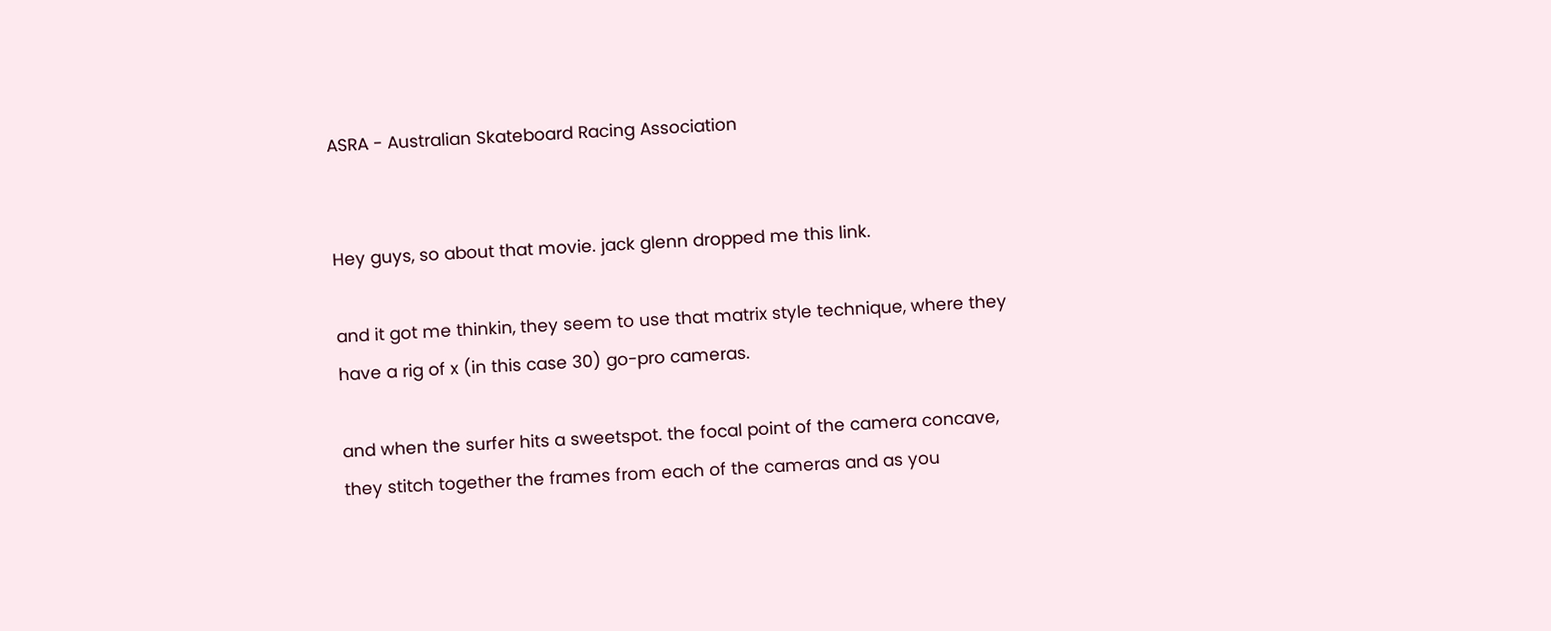ASRA - Australian Skateboard Racing Association


Hey guys, so about that movie. jack glenn dropped me this link.

and it got me thinkin, they seem to use that matrix style technique, where they have a rig of x (in this case 30) go-pro cameras.

and when the surfer hits a sweetspot. the focal point of the camera concave, they stitch together the frames from each of the cameras and as you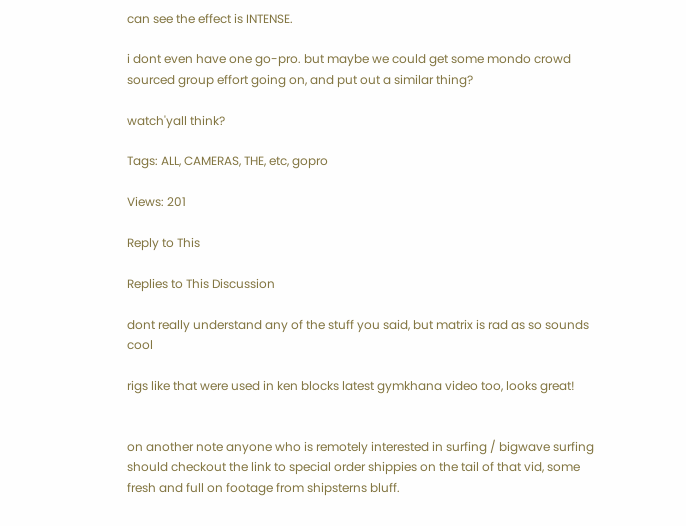can see the effect is INTENSE.

i dont even have one go-pro. but maybe we could get some mondo crowd sourced group effort going on, and put out a similar thing?

watch'yall think?

Tags: ALL, CAMERAS, THE, etc, gopro

Views: 201

Reply to This

Replies to This Discussion

dont really understand any of the stuff you said, but matrix is rad as so sounds cool

rigs like that were used in ken blocks latest gymkhana video too, looks great!


on another note anyone who is remotely interested in surfing / bigwave surfing should checkout the link to special order shippies on the tail of that vid, some fresh and full on footage from shipsterns bluff.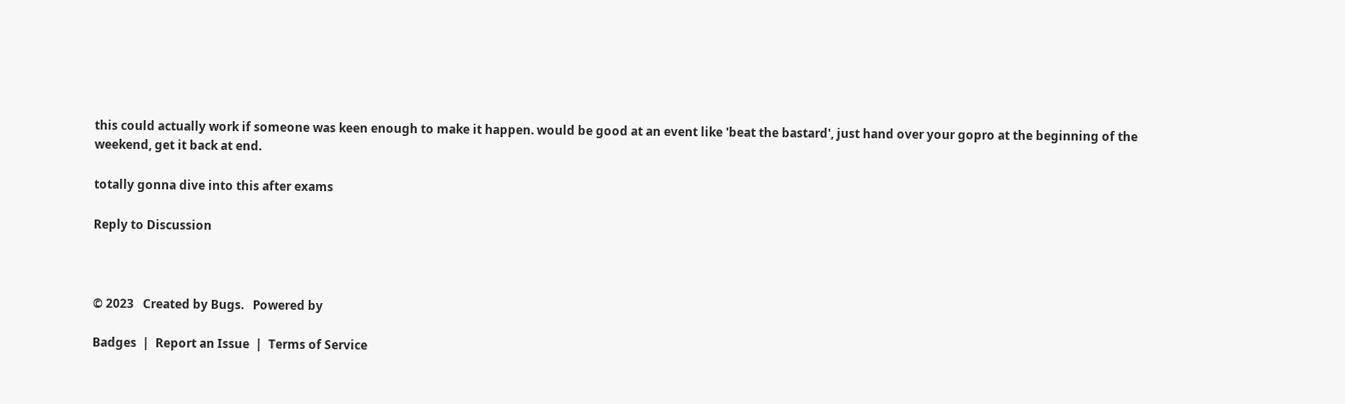this could actually work if someone was keen enough to make it happen. would be good at an event like 'beat the bastard', just hand over your gopro at the beginning of the weekend, get it back at end.

totally gonna dive into this after exams

Reply to Discussion



© 2023   Created by Bugs.   Powered by

Badges  |  Report an Issue  |  Terms of Service